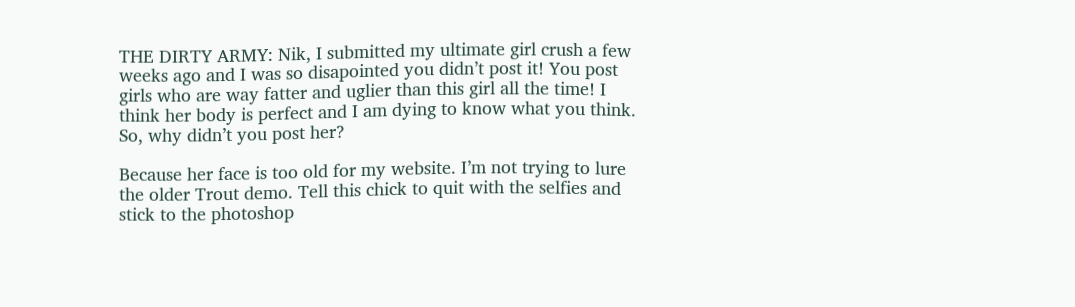THE DIRTY ARMY: Nik, I submitted my ultimate girl crush a few weeks ago and I was so disapointed you didn’t post it! You post girls who are way fatter and uglier than this girl all the time! I think her body is perfect and I am dying to know what you think. So, why didn’t you post her?

Because her face is too old for my website. I’m not trying to lure the older Trout demo. Tell this chick to quit with the selfies and stick to the photoshop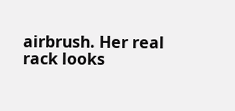airbrush. Her real rack looks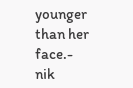younger than her face.- nik